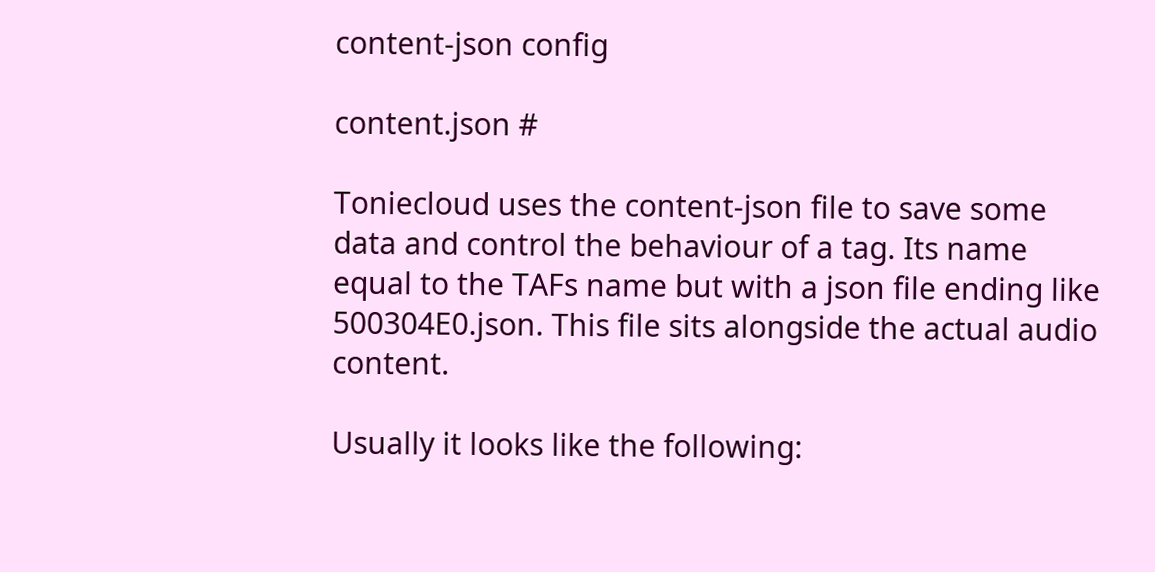content-json config

content.json #

Toniecloud uses the content-json file to save some data and control the behaviour of a tag. Its name equal to the TAFs name but with a json file ending like 500304E0.json. This file sits alongside the actual audio content.

Usually it looks like the following: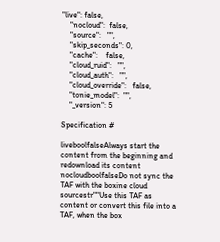"live": false,
    "nocloud":  false,
    "source":   "",
    "skip_seconds": 0,
    "cache":    false,
    "cloud_ruid":   "",
    "cloud_auth":   "",
    "cloud_override":   false,
    "tonie_model":  "",
    "_version": 5

Specification #

liveboolfalseAlways start the content from the beginning and redownload its content
nocloudboolfalseDo not sync the TAF with the boxine cloud
sourcestr""Use this TAF as content or convert this file into a TAF, when the box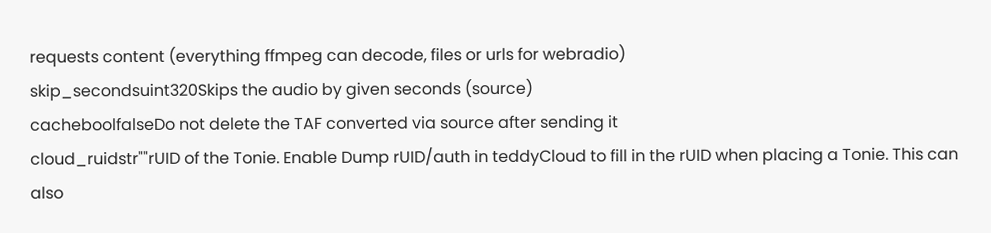requests content (everything ffmpeg can decode, files or urls for webradio)
skip_secondsuint320Skips the audio by given seconds (source)
cacheboolfalseDo not delete the TAF converted via source after sending it
cloud_ruidstr""rUID of the Tonie. Enable Dump rUID/auth in teddyCloud to fill in the rUID when placing a Tonie. This can also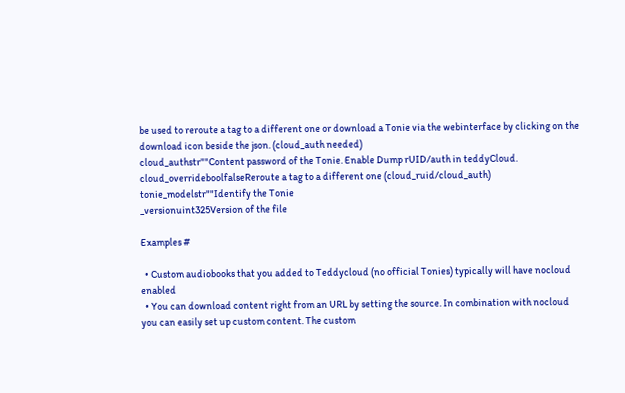be used to reroute a tag to a different one or download a Tonie via the webinterface by clicking on the download icon beside the json. (cloud_auth needed)
cloud_authstr""Content password of the Tonie. Enable Dump rUID/auth in teddyCloud.
cloud_overrideboolfalseReroute a tag to a different one (cloud_ruid/cloud_auth)
tonie_modelstr""Identify the Tonie
_versionuint325Version of the file

Examples #

  • Custom audiobooks that you added to Teddycloud (no official Tonies) typically will have nocloud enabled
  • You can download content right from an URL by setting the source. In combination with nocloud you can easily set up custom content. The custom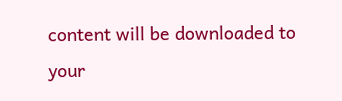content will be downloaded to your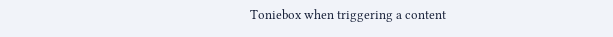Toniebox when triggering a content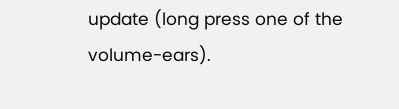update (long press one of the volume-ears).